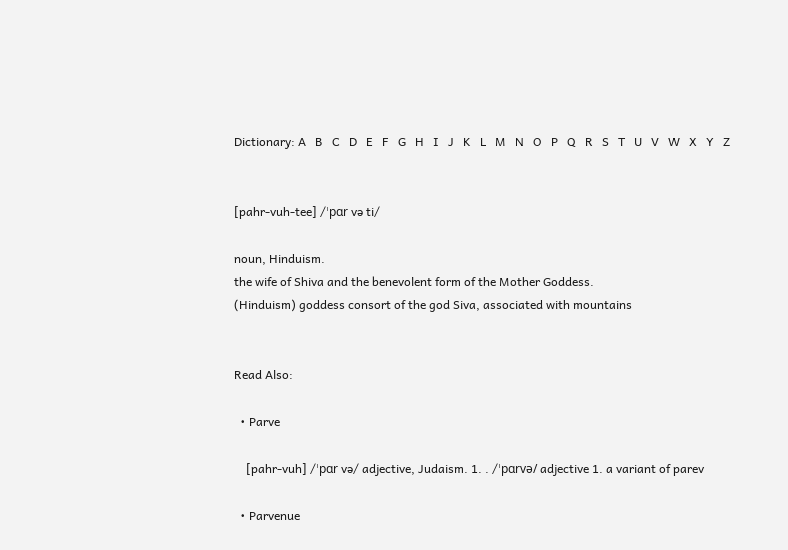Dictionary: A   B   C   D   E   F   G   H   I   J   K   L   M   N   O   P   Q   R   S   T   U   V   W   X   Y   Z


[pahr-vuh-tee] /ˈpɑr və ti/

noun, Hinduism.
the wife of Shiva and the benevolent form of the Mother Goddess.
(Hinduism) goddess consort of the god Siva, associated with mountains


Read Also:

  • Parve

    [pahr-vuh] /ˈpɑr və/ adjective, Judaism. 1. . /ˈpɑrvə/ adjective 1. a variant of parev

  • Parvenue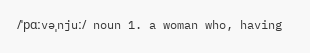/ˈpɑːvəˌnjuː/ noun 1. a woman who, having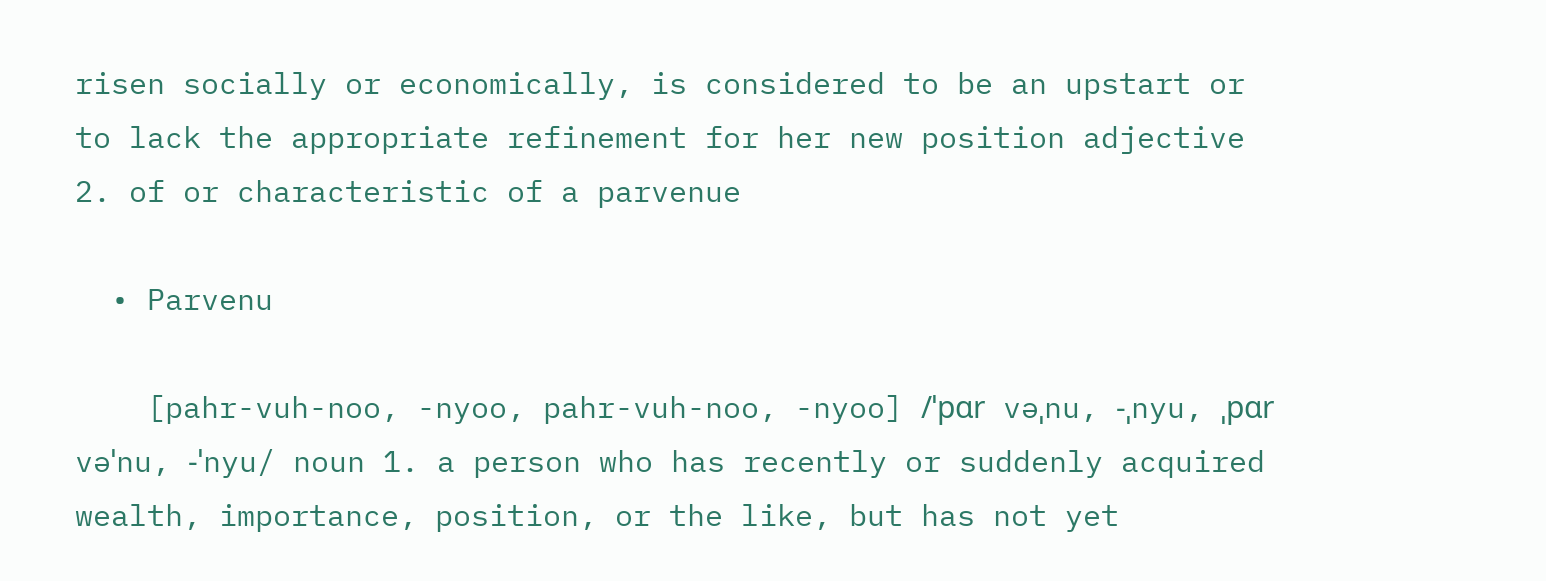risen socially or economically, is considered to be an upstart or to lack the appropriate refinement for her new position adjective 2. of or characteristic of a parvenue

  • Parvenu

    [pahr-vuh-noo, -nyoo, pahr-vuh-noo, -nyoo] /ˈpɑr vəˌnu, -ˌnyu, ˌpɑr vəˈnu, -ˈnyu/ noun 1. a person who has recently or suddenly acquired wealth, importance, position, or the like, but has not yet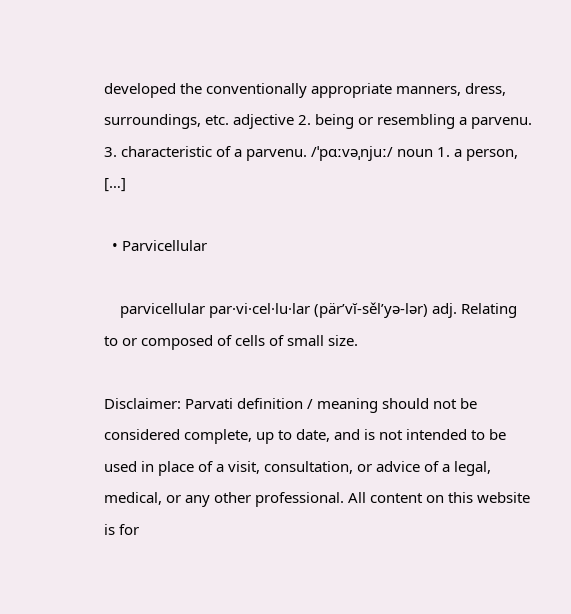developed the conventionally appropriate manners, dress, surroundings, etc. adjective 2. being or resembling a parvenu. 3. characteristic of a parvenu. /ˈpɑːvəˌnjuː/ noun 1. a person, […]

  • Parvicellular

    parvicellular par·vi·cel·lu·lar (pär’vĭ-sěl’yə-lər) adj. Relating to or composed of cells of small size.

Disclaimer: Parvati definition / meaning should not be considered complete, up to date, and is not intended to be used in place of a visit, consultation, or advice of a legal, medical, or any other professional. All content on this website is for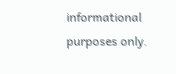informational purposes only.